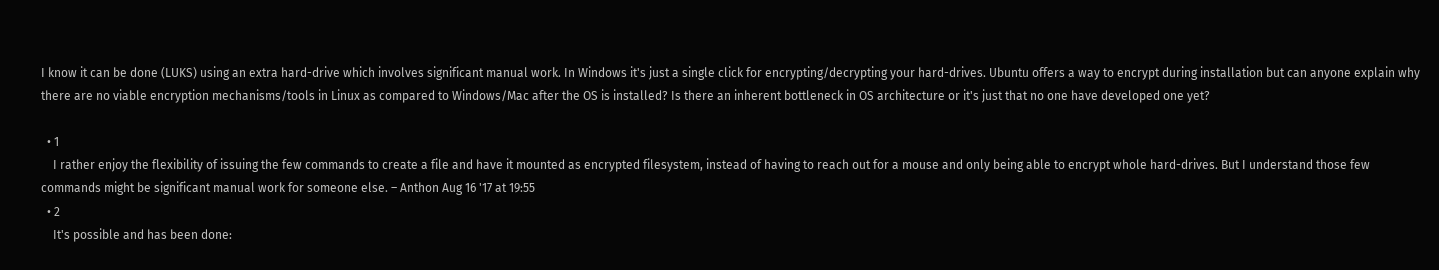I know it can be done (LUKS) using an extra hard-drive which involves significant manual work. In Windows it's just a single click for encrypting/decrypting your hard-drives. Ubuntu offers a way to encrypt during installation but can anyone explain why there are no viable encryption mechanisms/tools in Linux as compared to Windows/Mac after the OS is installed? Is there an inherent bottleneck in OS architecture or it's just that no one have developed one yet?

  • 1
    I rather enjoy the flexibility of issuing the few commands to create a file and have it mounted as encrypted filesystem, instead of having to reach out for a mouse and only being able to encrypt whole hard-drives. But I understand those few commands might be significant manual work for someone else. – Anthon Aug 16 '17 at 19:55
  • 2
    It's possible and has been done: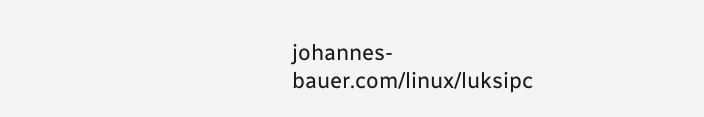johannes-bauer.com/linux/luksipc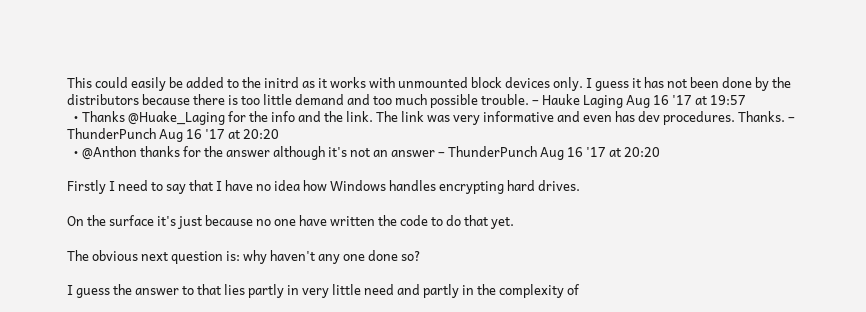This could easily be added to the initrd as it works with unmounted block devices only. I guess it has not been done by the distributors because there is too little demand and too much possible trouble. – Hauke Laging Aug 16 '17 at 19:57
  • Thanks @Huake_Laging for the info and the link. The link was very informative and even has dev procedures. Thanks. – ThunderPunch Aug 16 '17 at 20:20
  • @Anthon thanks for the answer although it's not an answer – ThunderPunch Aug 16 '17 at 20:20

Firstly I need to say that I have no idea how Windows handles encrypting hard drives.

On the surface it's just because no one have written the code to do that yet.

The obvious next question is: why haven't any one done so?

I guess the answer to that lies partly in very little need and partly in the complexity of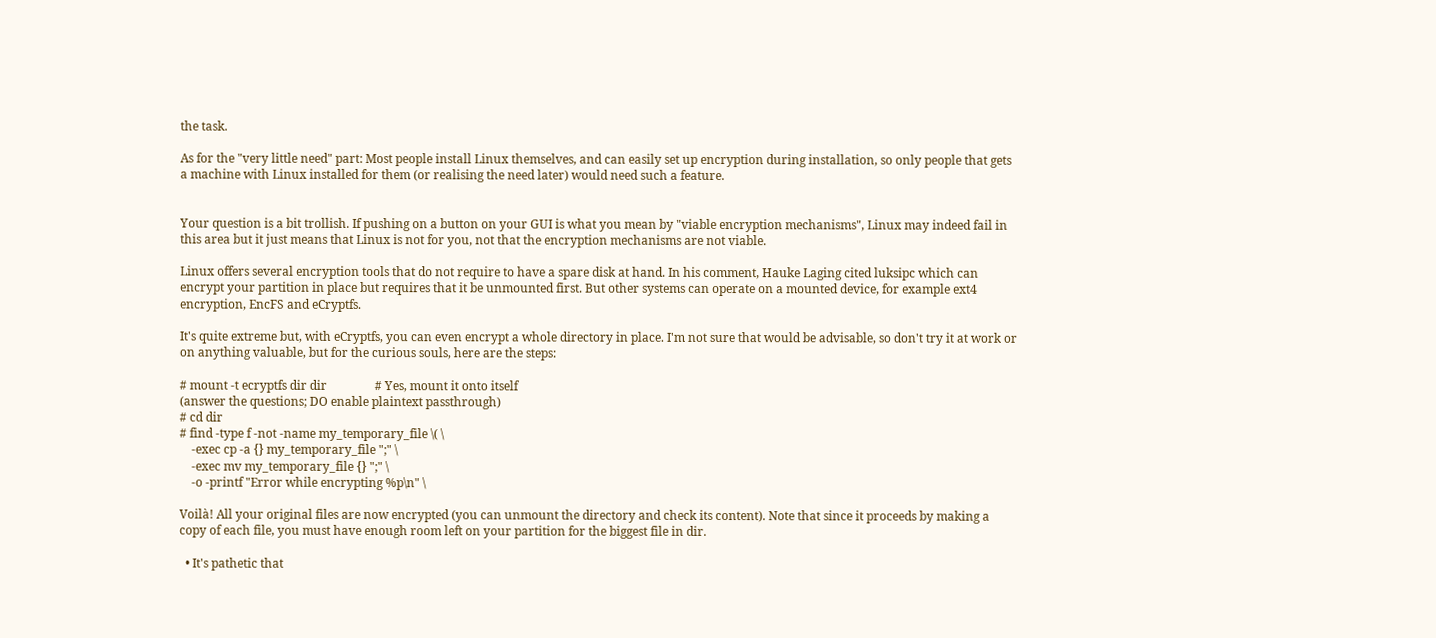the task.

As for the "very little need" part: Most people install Linux themselves, and can easily set up encryption during installation, so only people that gets a machine with Linux installed for them (or realising the need later) would need such a feature.


Your question is a bit trollish. If pushing on a button on your GUI is what you mean by "viable encryption mechanisms", Linux may indeed fail in this area but it just means that Linux is not for you, not that the encryption mechanisms are not viable.

Linux offers several encryption tools that do not require to have a spare disk at hand. In his comment, Hauke Laging cited luksipc which can encrypt your partition in place but requires that it be unmounted first. But other systems can operate on a mounted device, for example ext4 encryption, EncFS and eCryptfs.

It's quite extreme but, with eCryptfs, you can even encrypt a whole directory in place. I'm not sure that would be advisable, so don't try it at work or on anything valuable, but for the curious souls, here are the steps:

# mount -t ecryptfs dir dir                # Yes, mount it onto itself
(answer the questions; DO enable plaintext passthrough)
# cd dir
# find -type f -not -name my_temporary_file \( \
    -exec cp -a {} my_temporary_file ";" \
    -exec mv my_temporary_file {} ";" \
    -o -printf "Error while encrypting %p\n" \

Voilà! All your original files are now encrypted (you can unmount the directory and check its content). Note that since it proceeds by making a copy of each file, you must have enough room left on your partition for the biggest file in dir.

  • It's pathetic that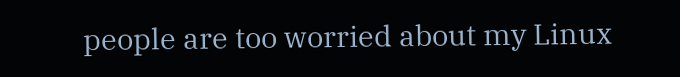people are too worried about my Linux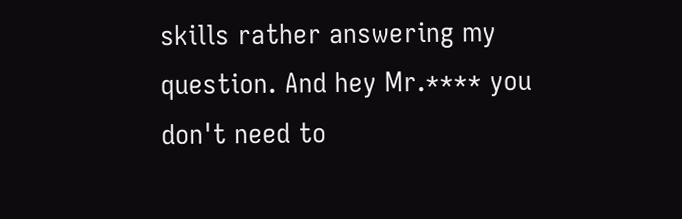skills rather answering my question. And hey Mr.**** you don't need to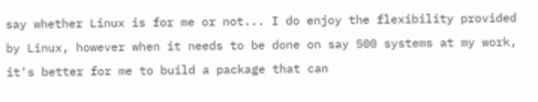say whether Linux is for me or not... I do enjoy the flexibility provided by Linux, however when it needs to be done on say 500 systems at my work, it's better for me to build a package that can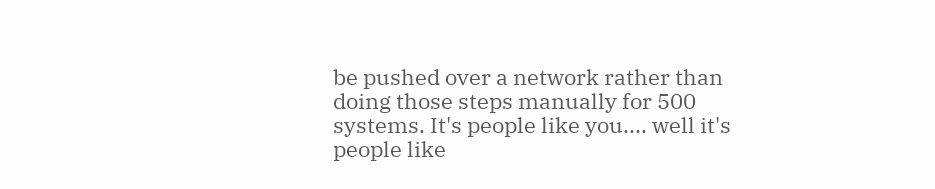be pushed over a network rather than doing those steps manually for 500 systems. It's people like you.... well it's people like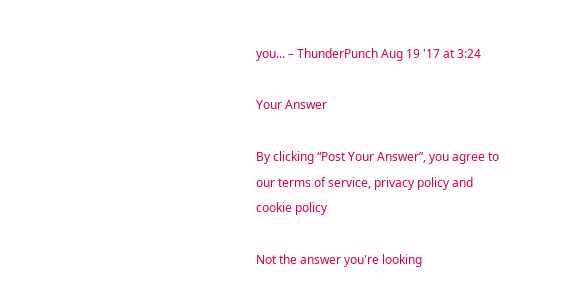you... – ThunderPunch Aug 19 '17 at 3:24

Your Answer

By clicking “Post Your Answer”, you agree to our terms of service, privacy policy and cookie policy

Not the answer you're looking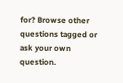for? Browse other questions tagged or ask your own question.